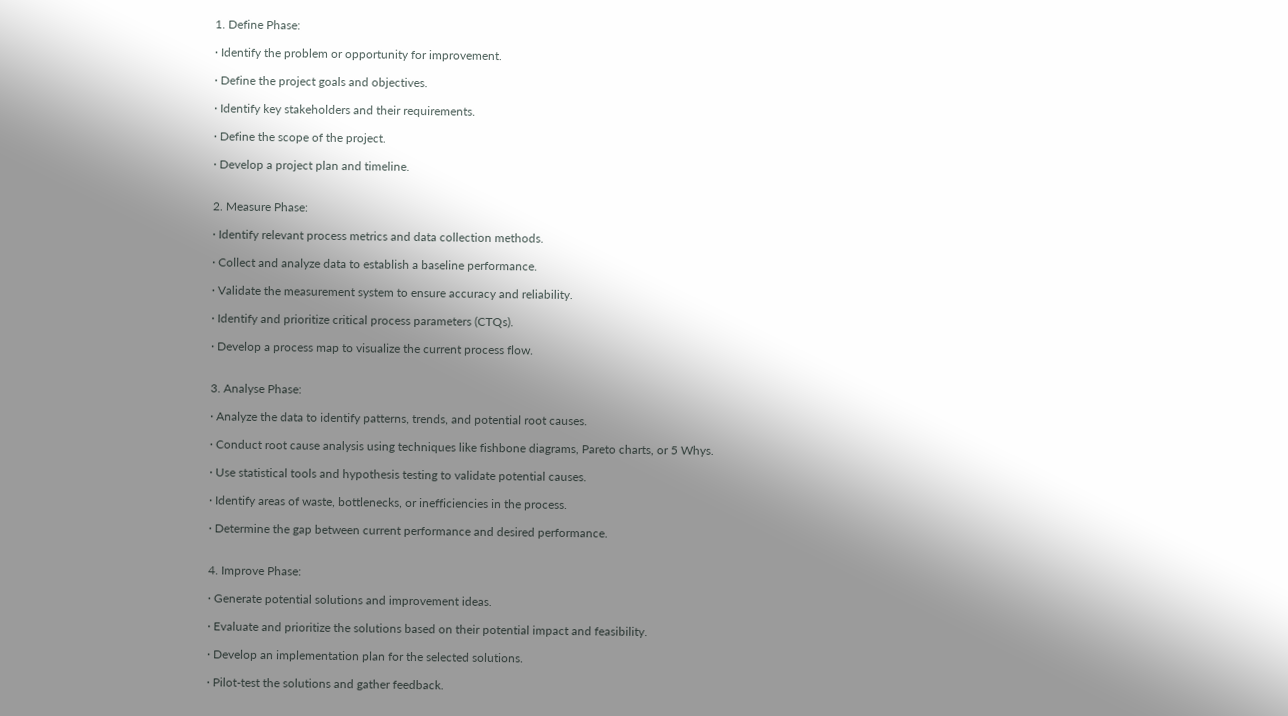1. Define Phase:

· Identify the problem or opportunity for improvement.

· Define the project goals and objectives.

· Identify key stakeholders and their requirements.

· Define the scope of the project.

· Develop a project plan and timeline.


2. Measure Phase:

· Identify relevant process metrics and data collection methods.

· Collect and analyze data to establish a baseline performance.

· Validate the measurement system to ensure accuracy and reliability.

· Identify and prioritize critical process parameters (CTQs).

· Develop a process map to visualize the current process flow.


3. Analyse Phase:

· Analyze the data to identify patterns, trends, and potential root causes.

· Conduct root cause analysis using techniques like fishbone diagrams, Pareto charts, or 5 Whys.

· Use statistical tools and hypothesis testing to validate potential causes.

· Identify areas of waste, bottlenecks, or inefficiencies in the process.

· Determine the gap between current performance and desired performance.


4. Improve Phase:

· Generate potential solutions and improvement ideas.

· Evaluate and prioritize the solutions based on their potential impact and feasibility.

· Develop an implementation plan for the selected solutions.

· Pilot-test the solutions and gather feedback.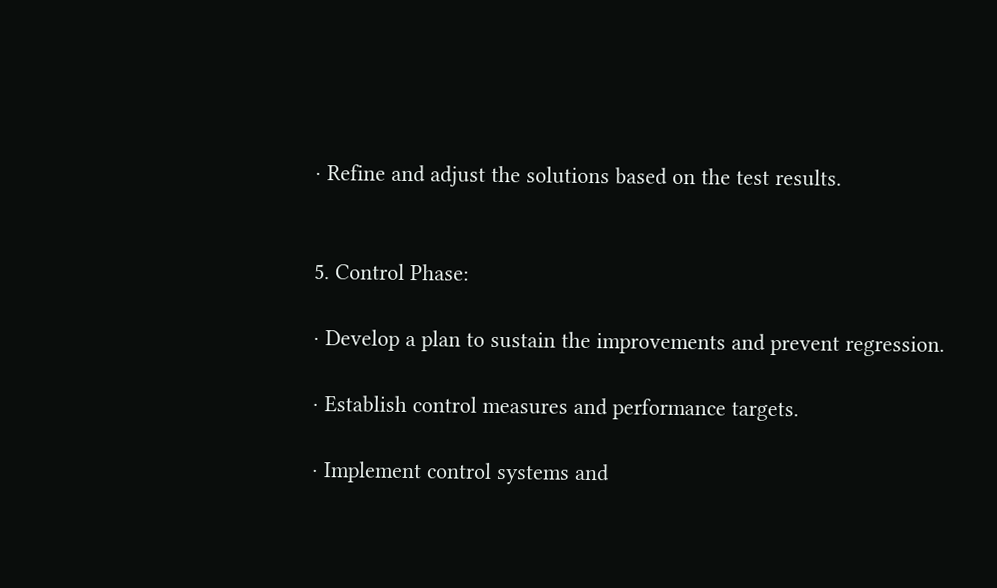· Refine and adjust the solutions based on the test results.


5. Control Phase:

· Develop a plan to sustain the improvements and prevent regression.

· Establish control measures and performance targets.

· Implement control systems and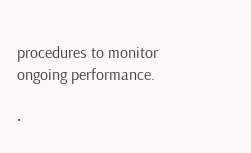procedures to monitor ongoing performance.

·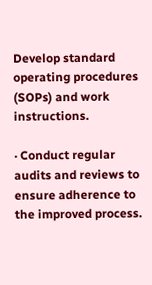Develop standard operating procedures (SOPs) and work instructions.

· Conduct regular audits and reviews to ensure adherence to the improved process.